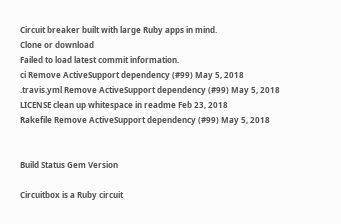Circuit breaker built with large Ruby apps in mind.
Clone or download
Failed to load latest commit information.
ci Remove ActiveSupport dependency (#99) May 5, 2018
.travis.yml Remove ActiveSupport dependency (#99) May 5, 2018
LICENSE clean up whitespace in readme Feb 23, 2018
Rakefile Remove ActiveSupport dependency (#99) May 5, 2018


Build Status Gem Version

Circuitbox is a Ruby circuit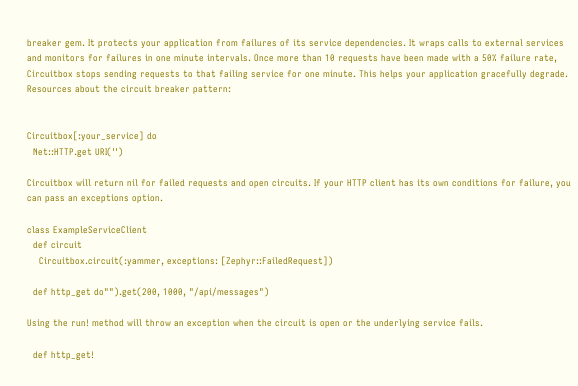breaker gem. It protects your application from failures of its service dependencies. It wraps calls to external services and monitors for failures in one minute intervals. Once more than 10 requests have been made with a 50% failure rate, Circuitbox stops sending requests to that failing service for one minute. This helps your application gracefully degrade. Resources about the circuit breaker pattern:


Circuitbox[:your_service] do
  Net::HTTP.get URI('')

Circuitbox will return nil for failed requests and open circuits. If your HTTP client has its own conditions for failure, you can pass an exceptions option.

class ExampleServiceClient
  def circuit
    Circuitbox.circuit(:yammer, exceptions: [Zephyr::FailedRequest])

  def http_get do"").get(200, 1000, "/api/messages")

Using the run! method will throw an exception when the circuit is open or the underlying service fails.

  def http_get!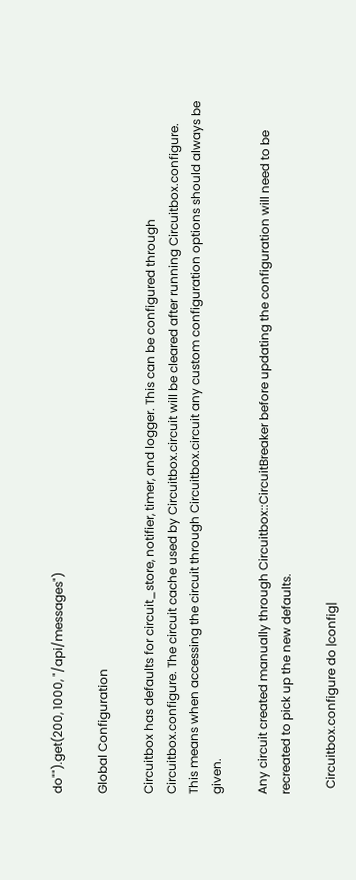do"").get(200, 1000, "/api/messages")

Global Configuration

Circuitbox has defaults for circuit_store, notifier, timer, and logger. This can be configured through Circuitbox.configure. The circuit cache used by Circuitbox.circuit will be cleared after running Circuitbox.configure. This means when accessing the circuit through Circuitbox.circuit any custom configuration options should always be given.

Any circuit created manually through Circuitbox::CircuitBreaker before updating the configuration will need to be recreated to pick up the new defaults.

  Circuitbox.configure do |config|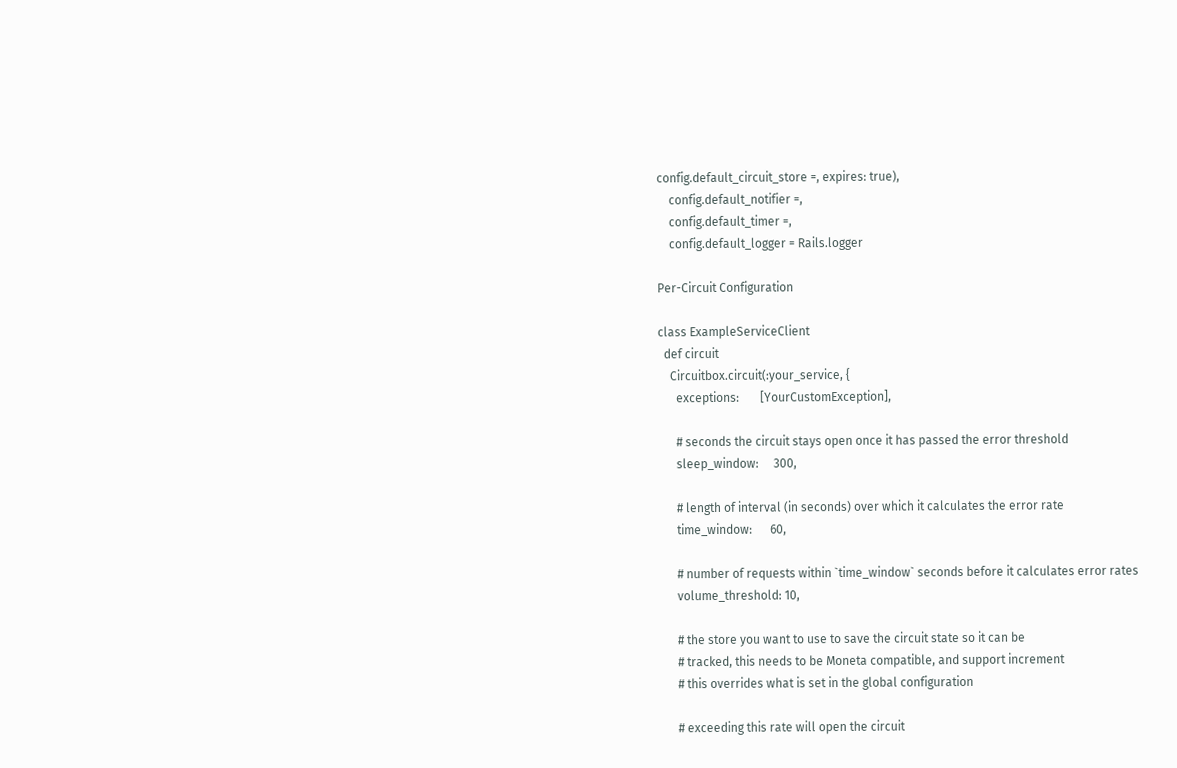config.default_circuit_store =, expires: true),
    config.default_notifier =,
    config.default_timer =,
    config.default_logger = Rails.logger

Per-Circuit Configuration

class ExampleServiceClient
  def circuit
    Circuitbox.circuit(:your_service, {
      exceptions:       [YourCustomException],

      # seconds the circuit stays open once it has passed the error threshold
      sleep_window:     300,

      # length of interval (in seconds) over which it calculates the error rate
      time_window:      60,

      # number of requests within `time_window` seconds before it calculates error rates
      volume_threshold: 10,

      # the store you want to use to save the circuit state so it can be
      # tracked, this needs to be Moneta compatible, and support increment
      # this overrides what is set in the global configuration

      # exceeding this rate will open the circuit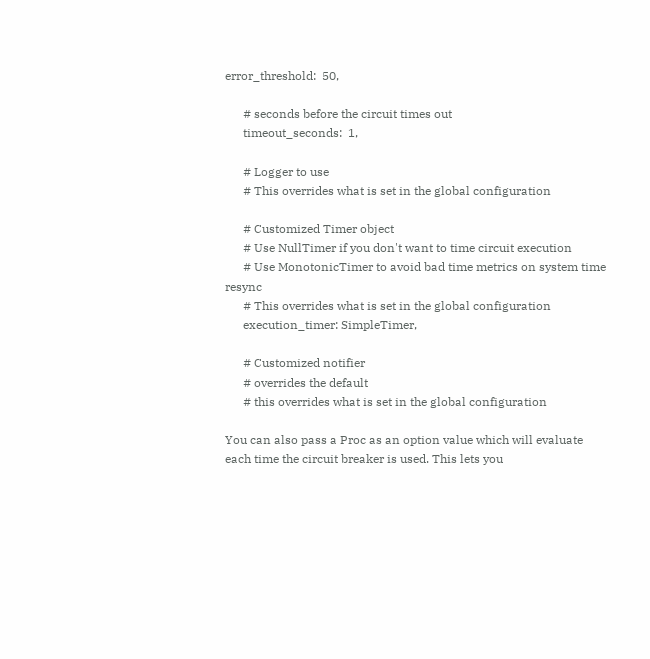error_threshold:  50,

      # seconds before the circuit times out
      timeout_seconds:  1,

      # Logger to use
      # This overrides what is set in the global configuration

      # Customized Timer object
      # Use NullTimer if you don't want to time circuit execution
      # Use MonotonicTimer to avoid bad time metrics on system time resync
      # This overrides what is set in the global configuration
      execution_timer: SimpleTimer,

      # Customized notifier
      # overrides the default
      # this overrides what is set in the global configuration

You can also pass a Proc as an option value which will evaluate each time the circuit breaker is used. This lets you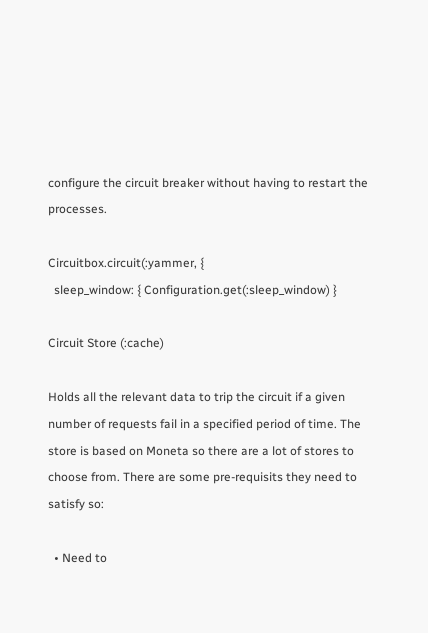configure the circuit breaker without having to restart the processes.

Circuitbox.circuit(:yammer, {
  sleep_window: { Configuration.get(:sleep_window) }

Circuit Store (:cache)

Holds all the relevant data to trip the circuit if a given number of requests fail in a specified period of time. The store is based on Moneta so there are a lot of stores to choose from. There are some pre-requisits they need to satisfy so:

  • Need to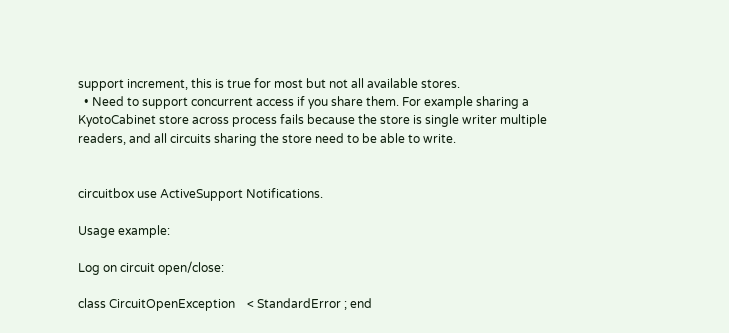support increment, this is true for most but not all available stores.
  • Need to support concurrent access if you share them. For example sharing a KyotoCabinet store across process fails because the store is single writer multiple readers, and all circuits sharing the store need to be able to write.


circuitbox use ActiveSupport Notifications.

Usage example:

Log on circuit open/close:

class CircuitOpenException    < StandardError ; end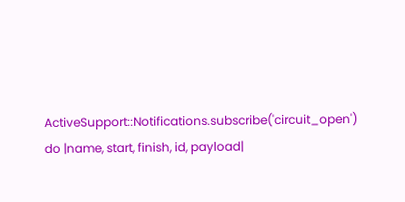ActiveSupport::Notifications.subscribe('circuit_open') do |name, start, finish, id, payload|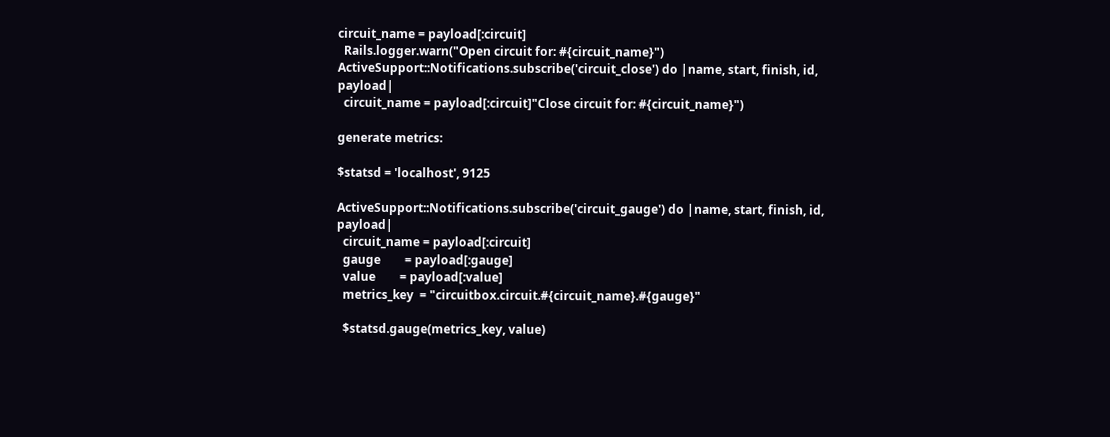circuit_name = payload[:circuit]
  Rails.logger.warn("Open circuit for: #{circuit_name}")
ActiveSupport::Notifications.subscribe('circuit_close') do |name, start, finish, id, payload|
  circuit_name = payload[:circuit]"Close circuit for: #{circuit_name}")

generate metrics:

$statsd = 'localhost', 9125

ActiveSupport::Notifications.subscribe('circuit_gauge') do |name, start, finish, id, payload|
  circuit_name = payload[:circuit]
  gauge        = payload[:gauge]
  value        = payload[:value]
  metrics_key  = "circuitbox.circuit.#{circuit_name}.#{gauge}"

  $statsd.gauge(metrics_key, value)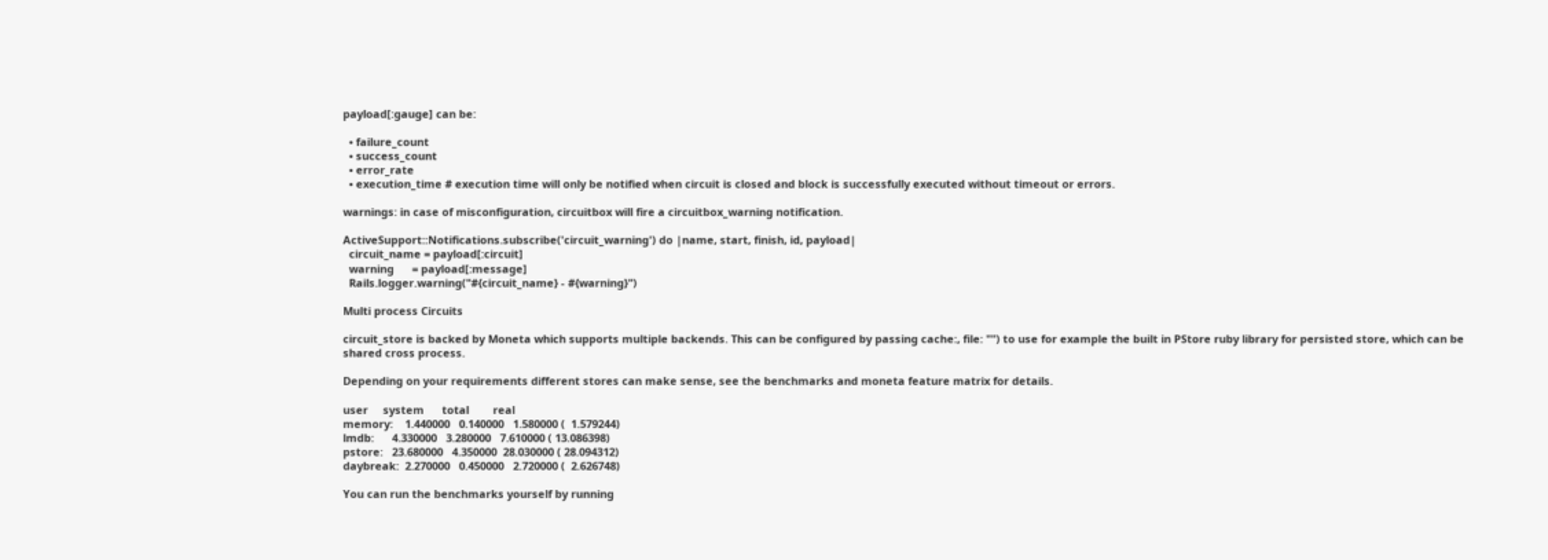payload[:gauge] can be:

  • failure_count
  • success_count
  • error_rate
  • execution_time # execution time will only be notified when circuit is closed and block is successfully executed without timeout or errors.

warnings: in case of misconfiguration, circuitbox will fire a circuitbox_warning notification.

ActiveSupport::Notifications.subscribe('circuit_warning') do |name, start, finish, id, payload|
  circuit_name = payload[:circuit]
  warning      = payload[:message]
  Rails.logger.warning("#{circuit_name} - #{warning}")

Multi process Circuits

circuit_store is backed by Moneta which supports multiple backends. This can be configured by passing cache:, file: "") to use for example the built in PStore ruby library for persisted store, which can be shared cross process.

Depending on your requirements different stores can make sense, see the benchmarks and moneta feature matrix for details.

user     system      total        real
memory:    1.440000   0.140000   1.580000 (  1.579244)
lmdb:      4.330000   3.280000   7.610000 ( 13.086398)
pstore:   23.680000   4.350000  28.030000 ( 28.094312)
daybreak:  2.270000   0.450000   2.720000 (  2.626748)

You can run the benchmarks yourself by running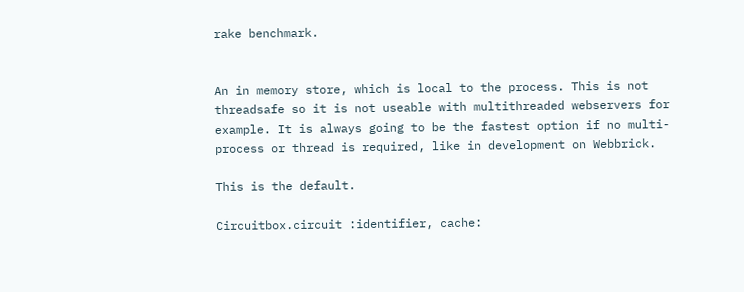rake benchmark.


An in memory store, which is local to the process. This is not threadsafe so it is not useable with multithreaded webservers for example. It is always going to be the fastest option if no multi-process or thread is required, like in development on Webbrick.

This is the default.

Circuitbox.circuit :identifier, cache: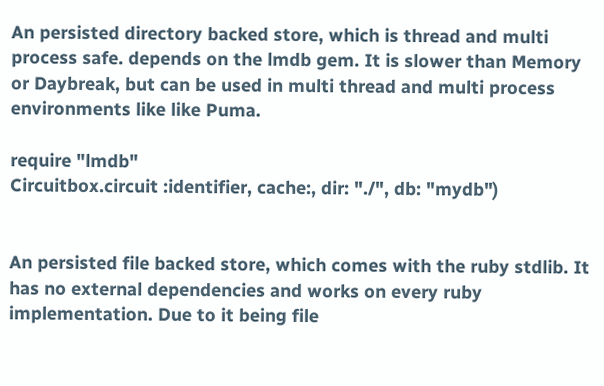An persisted directory backed store, which is thread and multi process safe. depends on the lmdb gem. It is slower than Memory or Daybreak, but can be used in multi thread and multi process environments like like Puma.

require "lmdb"
Circuitbox.circuit :identifier, cache:, dir: "./", db: "mydb")


An persisted file backed store, which comes with the ruby stdlib. It has no external dependencies and works on every ruby implementation. Due to it being file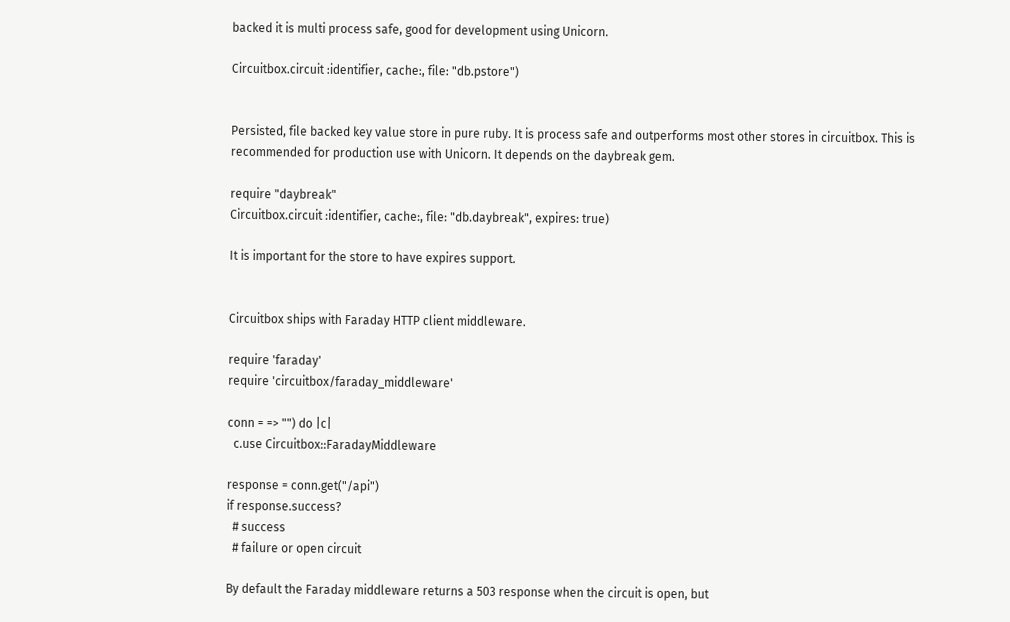backed it is multi process safe, good for development using Unicorn.

Circuitbox.circuit :identifier, cache:, file: "db.pstore")


Persisted, file backed key value store in pure ruby. It is process safe and outperforms most other stores in circuitbox. This is recommended for production use with Unicorn. It depends on the daybreak gem.

require "daybreak"
Circuitbox.circuit :identifier, cache:, file: "db.daybreak", expires: true)

It is important for the store to have expires support.


Circuitbox ships with Faraday HTTP client middleware.

require 'faraday'
require 'circuitbox/faraday_middleware'

conn = => "") do |c|
  c.use Circuitbox::FaradayMiddleware

response = conn.get("/api")
if response.success?
  # success
  # failure or open circuit

By default the Faraday middleware returns a 503 response when the circuit is open, but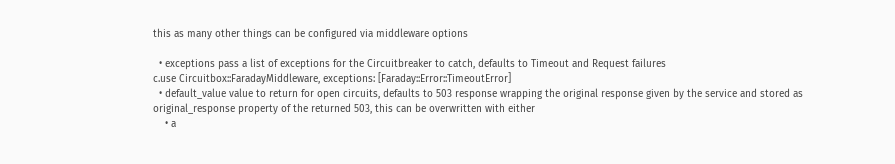this as many other things can be configured via middleware options

  • exceptions pass a list of exceptions for the Circuitbreaker to catch, defaults to Timeout and Request failures
c.use Circuitbox::FaradayMiddleware, exceptions: [Faraday::Error::TimeoutError]
  • default_value value to return for open circuits, defaults to 503 response wrapping the original response given by the service and stored as original_response property of the returned 503, this can be overwritten with either
    • a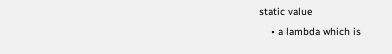static value
    • a lambda which is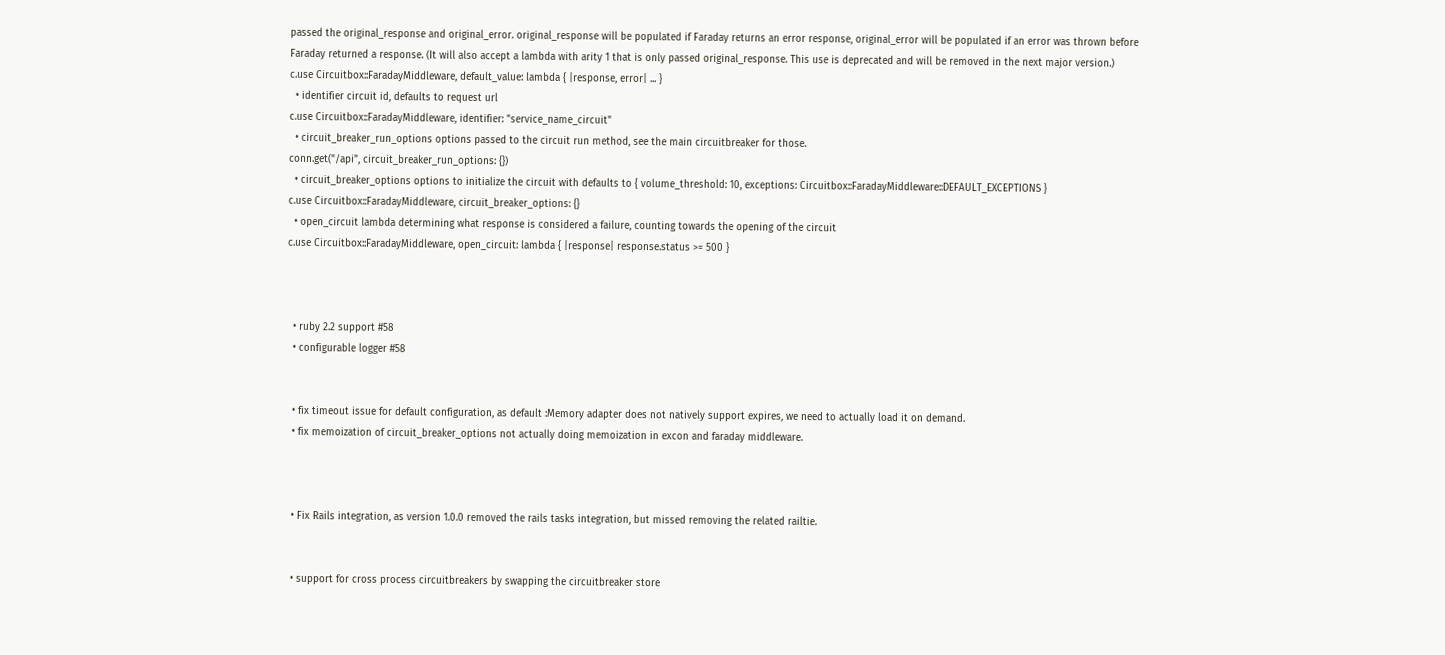passed the original_response and original_error. original_response will be populated if Faraday returns an error response, original_error will be populated if an error was thrown before Faraday returned a response. (It will also accept a lambda with arity 1 that is only passed original_response. This use is deprecated and will be removed in the next major version.)
c.use Circuitbox::FaradayMiddleware, default_value: lambda { |response, error| ... }
  • identifier circuit id, defaults to request url
c.use Circuitbox::FaradayMiddleware, identifier: "service_name_circuit"
  • circuit_breaker_run_options options passed to the circuit run method, see the main circuitbreaker for those.
conn.get("/api", circuit_breaker_run_options: {})
  • circuit_breaker_options options to initialize the circuit with defaults to { volume_threshold: 10, exceptions: Circuitbox::FaradayMiddleware::DEFAULT_EXCEPTIONS }
c.use Circuitbox::FaradayMiddleware, circuit_breaker_options: {}
  • open_circuit lambda determining what response is considered a failure, counting towards the opening of the circuit
c.use Circuitbox::FaradayMiddleware, open_circuit: lambda { |response| response.status >= 500 }



  • ruby 2.2 support #58
  • configurable logger #58


  • fix timeout issue for default configuration, as default :Memory adapter does not natively support expires, we need to actually load it on demand.
  • fix memoization of circuit_breaker_options not actually doing memoization in excon and faraday middleware.



  • Fix Rails integration, as version 1.0.0 removed the rails tasks integration, but missed removing the related railtie.


  • support for cross process circuitbreakers by swapping the circuitbreaker store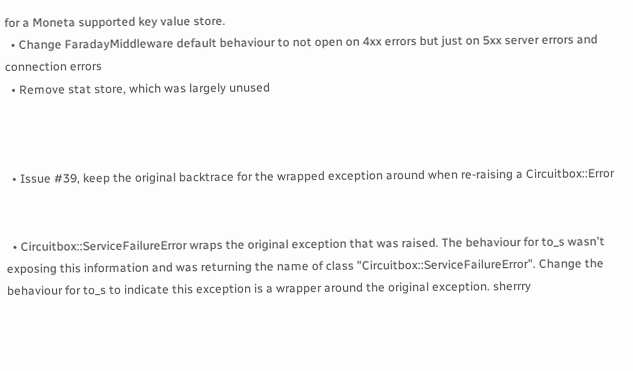for a Moneta supported key value store.
  • Change FaradayMiddleware default behaviour to not open on 4xx errors but just on 5xx server errors and connection errors
  • Remove stat store, which was largely unused



  • Issue #39, keep the original backtrace for the wrapped exception around when re-raising a Circuitbox::Error


  • Circuitbox::ServiceFailureError wraps the original exception that was raised. The behaviour for to_s wasn't exposing this information and was returning the name of class "Circuitbox::ServiceFailureError". Change the behaviour for to_s to indicate this exception is a wrapper around the original exception. sherrry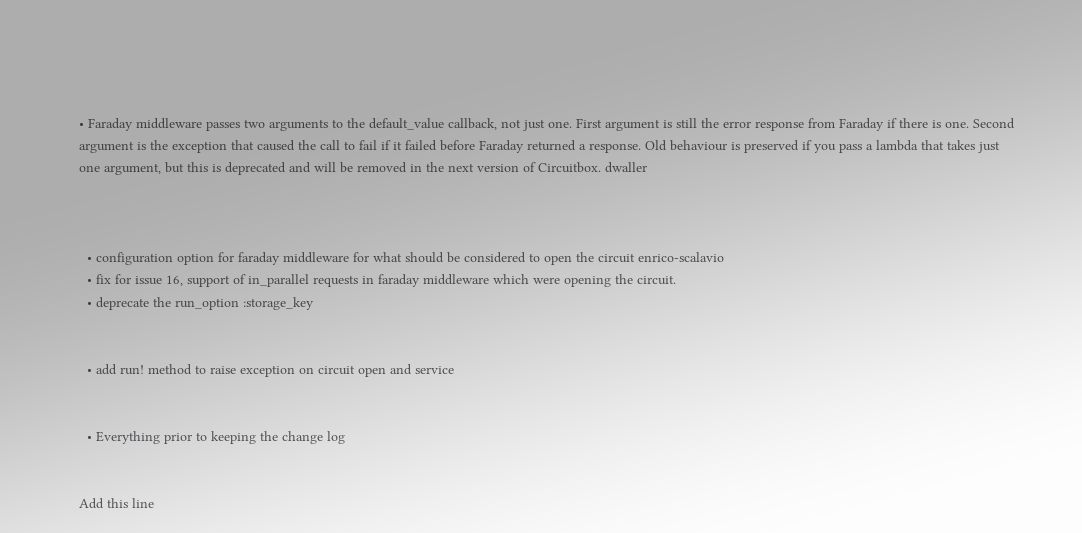• Faraday middleware passes two arguments to the default_value callback, not just one. First argument is still the error response from Faraday if there is one. Second argument is the exception that caused the call to fail if it failed before Faraday returned a response. Old behaviour is preserved if you pass a lambda that takes just one argument, but this is deprecated and will be removed in the next version of Circuitbox. dwaller



  • configuration option for faraday middleware for what should be considered to open the circuit enrico-scalavio
  • fix for issue 16, support of in_parallel requests in faraday middleware which were opening the circuit.
  • deprecate the run_option :storage_key


  • add run! method to raise exception on circuit open and service


  • Everything prior to keeping the change log


Add this line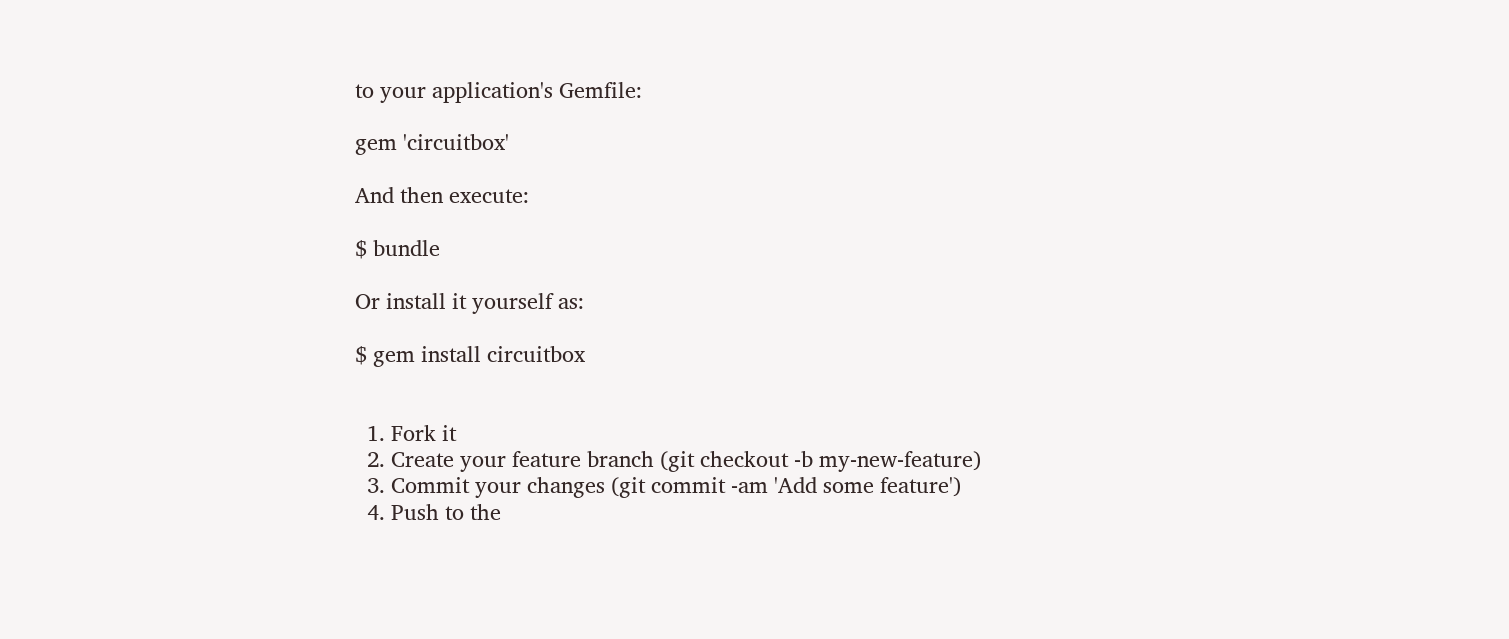to your application's Gemfile:

gem 'circuitbox'

And then execute:

$ bundle

Or install it yourself as:

$ gem install circuitbox


  1. Fork it
  2. Create your feature branch (git checkout -b my-new-feature)
  3. Commit your changes (git commit -am 'Add some feature')
  4. Push to the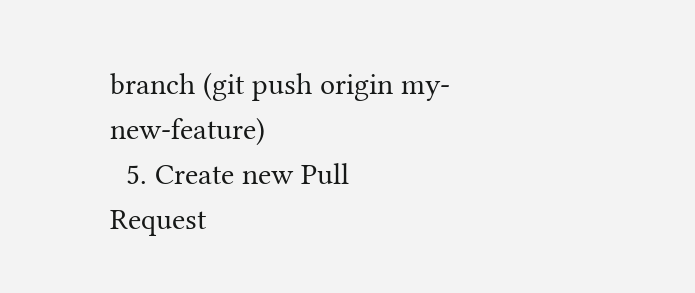branch (git push origin my-new-feature)
  5. Create new Pull Request